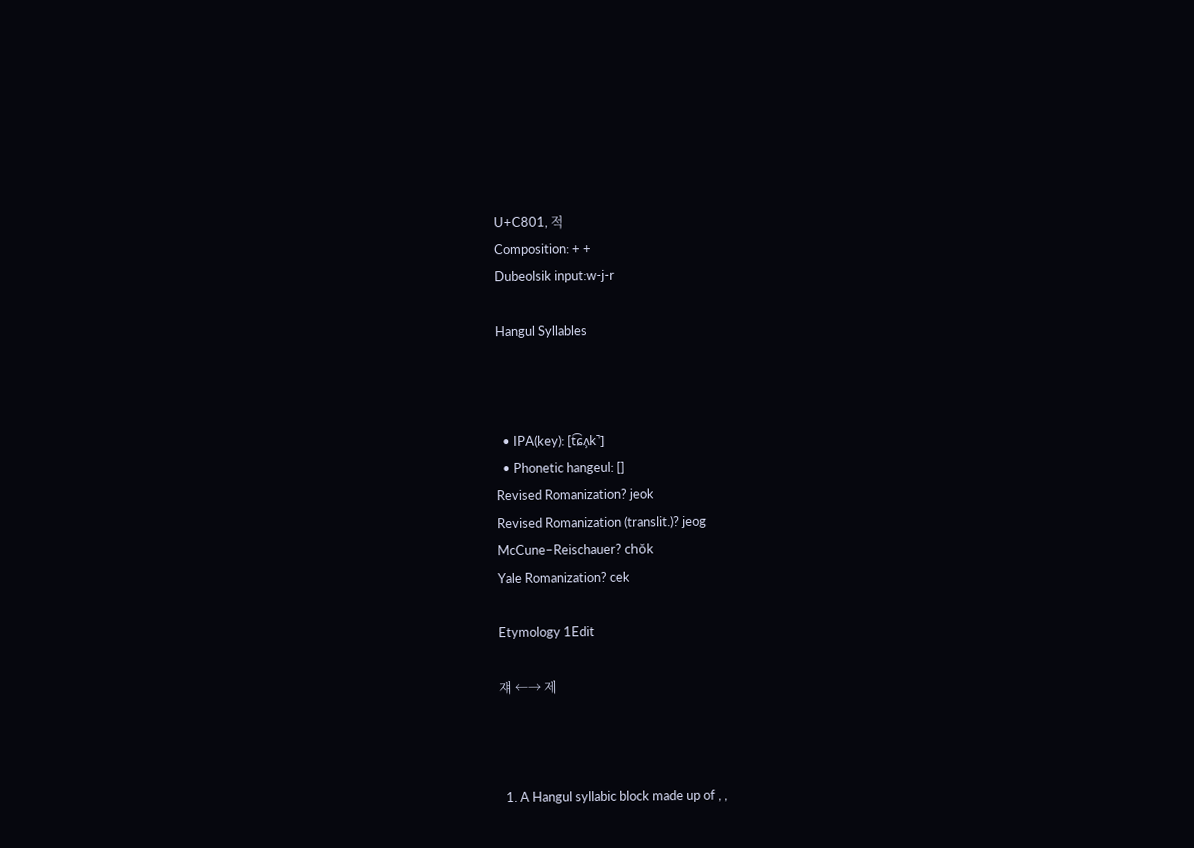U+C801, 적
Composition: + +
Dubeolsik input:w-j-r

Hangul Syllables



  • IPA(key): [t͡ɕʌ̹k̚]
  • Phonetic hangeul: []
Revised Romanization? jeok
Revised Romanization (translit.)? jeog
McCune–Reischauer? chŏk
Yale Romanization? cek

Etymology 1Edit

쟤 ←→ 제



  1. A Hangul syllabic block made up of , ,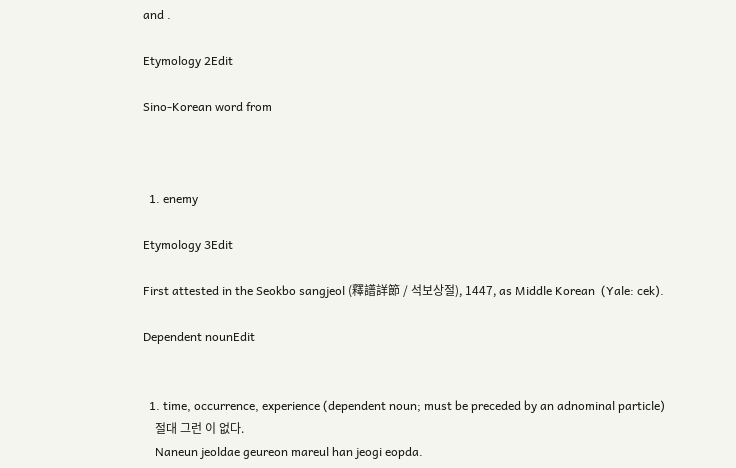and .

Etymology 2Edit

Sino-Korean word from



  1. enemy

Etymology 3Edit

First attested in the Seokbo sangjeol (釋譜詳節 / 석보상절), 1447, as Middle Korean  (Yale: cek).

Dependent nounEdit


  1. time, occurrence, experience (dependent noun; must be preceded by an adnominal particle)
    절대 그런 이 없다.
    Naneun jeoldae geureon mareul han jeogi eopda.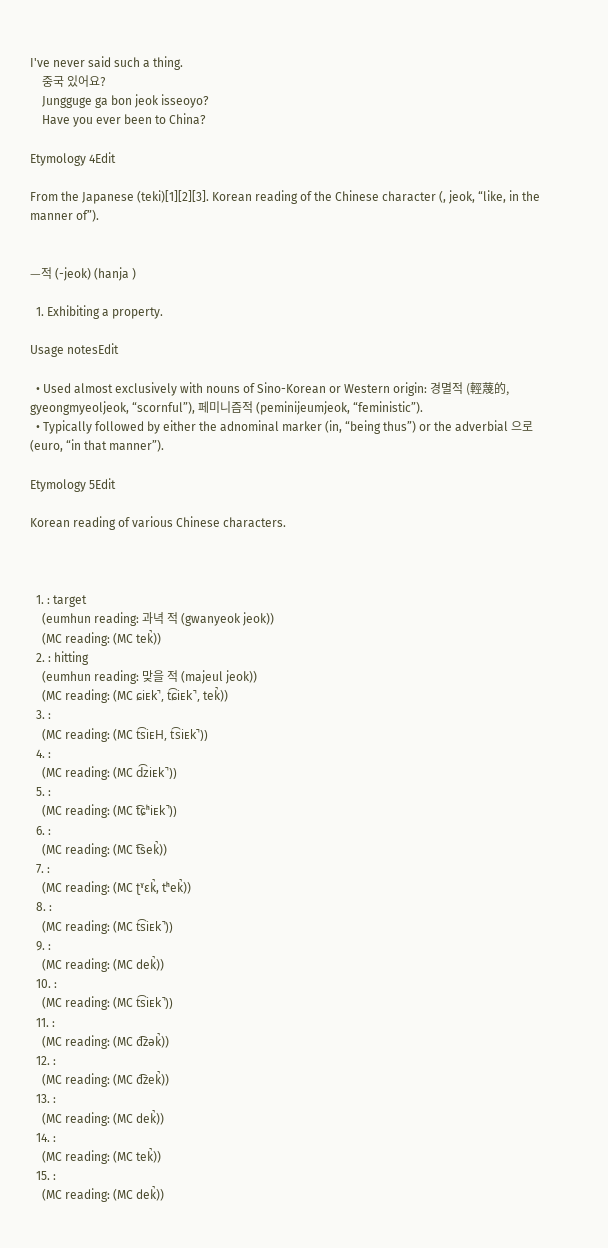I've never said such a thing.
    중국 있어요?
    Jungguge ga bon jeok isseoyo?
    Have you ever been to China?

Etymology 4Edit

From the Japanese (teki)[1][2][3]. Korean reading of the Chinese character (, jeok, “like, in the manner of”).


—적 (-jeok) (hanja )

  1. Exhibiting a property.

Usage notesEdit

  • Used almost exclusively with nouns of Sino-Korean or Western origin: 경멸적 (輕蔑的, gyeongmyeoljeok, “scornful”), 페미니즘적 (peminijeumjeok, “feministic”).
  • Typically followed by either the adnominal marker (in, “being thus”) or the adverbial 으로 (euro, “in that manner”).

Etymology 5Edit

Korean reading of various Chinese characters.



  1. : target
    (eumhun reading: 과녁 적 (gwanyeok jeok))
    (MC reading: (MC tek̚))
  2. : hitting
    (eumhun reading: 맞을 적 (majeul jeok))
    (MC reading: (MC ɕiᴇk̚, t͡ɕiᴇk̚, tek̚))
  3. :
    (MC reading: (MC t͡siᴇH, t͡siᴇk̚))
  4. :
    (MC reading: (MC d͡ziᴇk̚))
  5. :
    (MC reading: (MC t͡ɕʰiᴇk̚))
  6. :
    (MC reading: (MC t͡sek̚))
  7. :
    (MC reading: (MC ʈˠɛk̚, tʰek̚))
  8. :
    (MC reading: (MC t͡siᴇk̚))
  9. :
    (MC reading: (MC dek̚))
  10. :
    (MC reading: (MC t͡siᴇk̚))
  11. :
    (MC reading: (MC d͡zək̚))
  12. :
    (MC reading: (MC d͡zek̚))
  13. :
    (MC reading: (MC dek̚))
  14. :
    (MC reading: (MC tek̚))
  15. :
    (MC reading: (MC dek̚))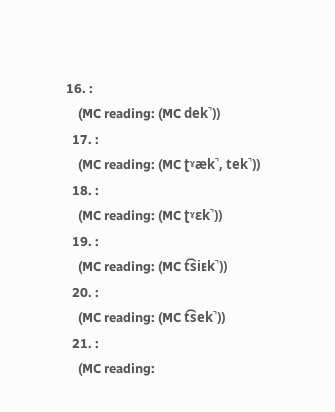16. :
    (MC reading: (MC dek̚))
  17. :
    (MC reading: (MC ʈˠæk̚, tek̚))
  18. :
    (MC reading: (MC ʈˠɛk̚))
  19. :
    (MC reading: (MC t͡siᴇk̚))
  20. :
    (MC reading: (MC t͡sek̚))
  21. :
    (MC reading: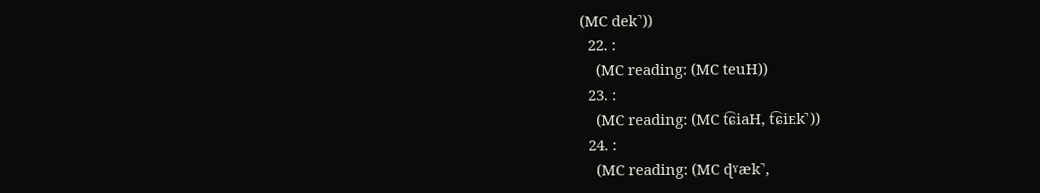(MC dek̚))
  22. :
    (MC reading: (MC teuH))
  23. :
    (MC reading: (MC t͡ɕiaH, t͡ɕiᴇk̚))
  24. :
    (MC reading: (MC ɖˠæk̚,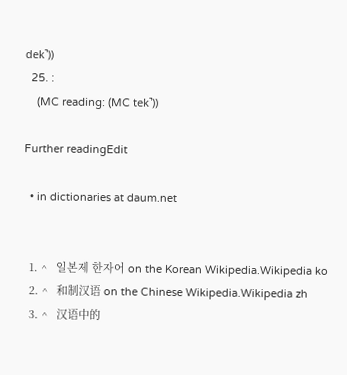dek̚))
  25. :
    (MC reading: (MC tek̚))

Further readingEdit

  • in dictionaries at daum.net


  1. ^   일본제 한자어 on the Korean Wikipedia.Wikipedia ko
  2. ^   和制汉语 on the Chinese Wikipedia.Wikipedia zh
  3. ^   汉语中的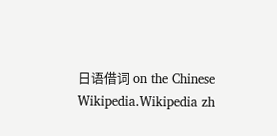日语借词 on the Chinese Wikipedia.Wikipedia zh